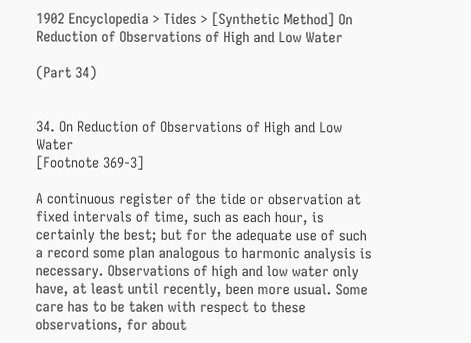1902 Encyclopedia > Tides > [Synthetic Method] On Reduction of Observations of High and Low Water

(Part 34)


34. On Reduction of Observations of High and Low Water
[Footnote 369-3]

A continuous register of the tide or observation at fixed intervals of time, such as each hour, is certainly the best; but for the adequate use of such a record some plan analogous to harmonic analysis is necessary. Observations of high and low water only have, at least until recently, been more usual. Some care has to be taken with respect to these observations, for about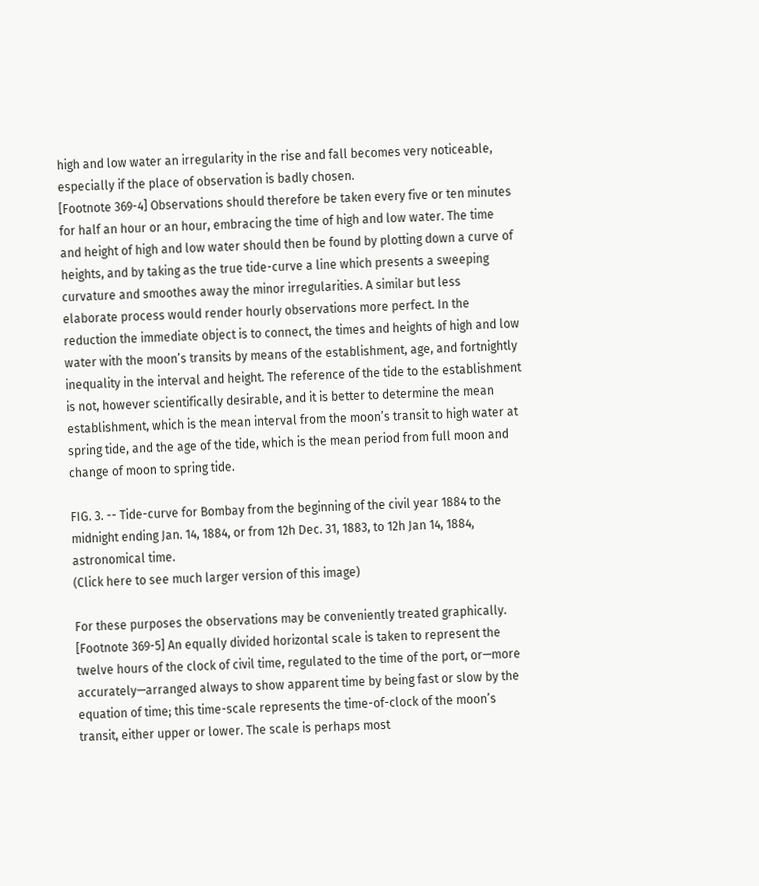high and low water an irregularity in the rise and fall becomes very noticeable, especially if the place of observation is badly chosen.
[Footnote 369-4] Observations should therefore be taken every five or ten minutes for half an hour or an hour, embracing the time of high and low water. The time and height of high and low water should then be found by plotting down a curve of heights, and by taking as the true tide-curve a line which presents a sweeping curvature and smoothes away the minor irregularities. A similar but less elaborate process would render hourly observations more perfect. In the reduction the immediate object is to connect, the times and heights of high and low water with the moon’s transits by means of the establishment, age, and fortnightly inequality in the interval and height. The reference of the tide to the establishment is not, however scientifically desirable, and it is better to determine the mean establishment, which is the mean interval from the moon’s transit to high water at spring tide, and the age of the tide, which is the mean period from full moon and change of moon to spring tide.

FIG. 3. -- Tide-curve for Bombay from the beginning of the civil year 1884 to the midnight ending Jan. 14, 1884, or from 12h Dec. 31, 1883, to 12h Jan 14, 1884, astronomical time.
(Click here to see much larger version of this image)

For these purposes the observations may be conveniently treated graphically.
[Footnote 369-5] An equally divided horizontal scale is taken to represent the twelve hours of the clock of civil time, regulated to the time of the port, or—more accurately—arranged always to show apparent time by being fast or slow by the equation of time; this time-scale represents the time-of-clock of the moon’s transit, either upper or lower. The scale is perhaps most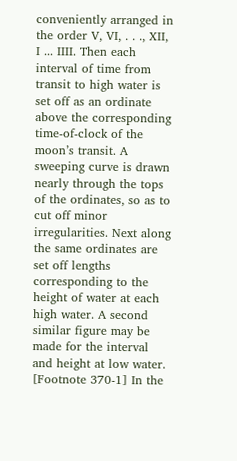conveniently arranged in the order V, VI, . . ., XII, I ... IIII. Then each interval of time from transit to high water is set off as an ordinate above the corresponding time-of-clock of the moon’s transit. A sweeping curve is drawn nearly through the tops of the ordinates, so as to cut off minor irregularities. Next along the same ordinates are set off lengths corresponding to the height of water at each high water. A second similar figure may be made for the interval and height at low water. [Footnote 370-1] In the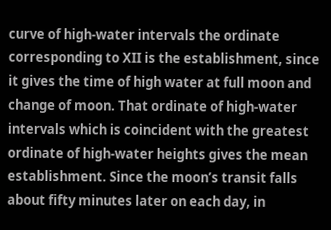curve of high-water intervals the ordinate corresponding to XII is the establishment, since it gives the time of high water at full moon and change of moon. That ordinate of high-water intervals which is coincident with the greatest ordinate of high-water heights gives the mean establishment. Since the moon’s transit falls about fifty minutes later on each day, in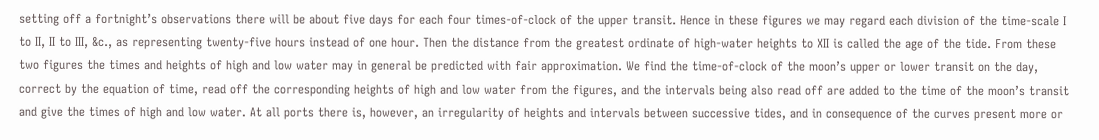setting off a fortnight’s observations there will be about five days for each four times-of-clock of the upper transit. Hence in these figures we may regard each division of the time-scale I to II, II to III, &c., as representing twenty-five hours instead of one hour. Then the distance from the greatest ordinate of high-water heights to XII is called the age of the tide. From these two figures the times and heights of high and low water may in general be predicted with fair approximation. We find the time-of-clock of the moon’s upper or lower transit on the day, correct by the equation of time, read off the corresponding heights of high and low water from the figures, and the intervals being also read off are added to the time of the moon’s transit and give the times of high and low water. At all ports there is, however, an irregularity of heights and intervals between successive tides, and in consequence of the curves present more or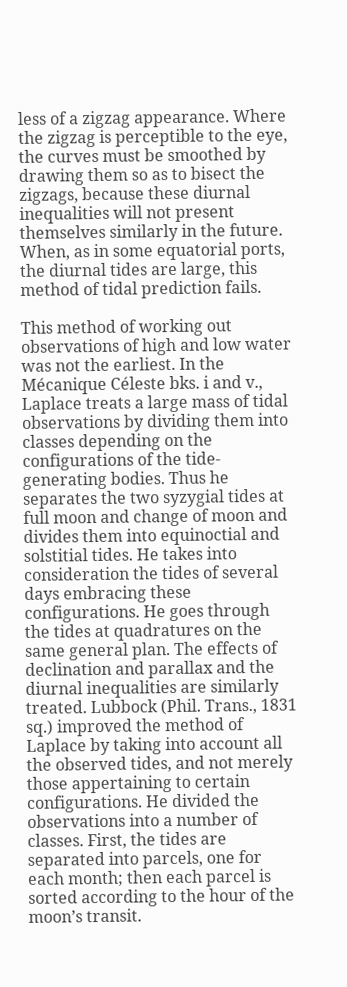less of a zigzag appearance. Where the zigzag is perceptible to the eye, the curves must be smoothed by drawing them so as to bisect the zigzags, because these diurnal inequalities will not present themselves similarly in the future. When, as in some equatorial ports, the diurnal tides are large, this method of tidal prediction fails.

This method of working out observations of high and low water was not the earliest. In the Mécanique Céleste bks. i and v., Laplace treats a large mass of tidal observations by dividing them into classes depending on the configurations of the tide-generating bodies. Thus he separates the two syzygial tides at full moon and change of moon and divides them into equinoctial and solstitial tides. He takes into consideration the tides of several days embracing these configurations. He goes through the tides at quadratures on the same general plan. The effects of declination and parallax and the diurnal inequalities are similarly treated. Lubbock (Phil. Trans., 1831 sq.) improved the method of Laplace by taking into account all the observed tides, and not merely those appertaining to certain configurations. He divided the observations into a number of classes. First, the tides are separated into parcels, one for each month; then each parcel is sorted according to the hour of the moon’s transit.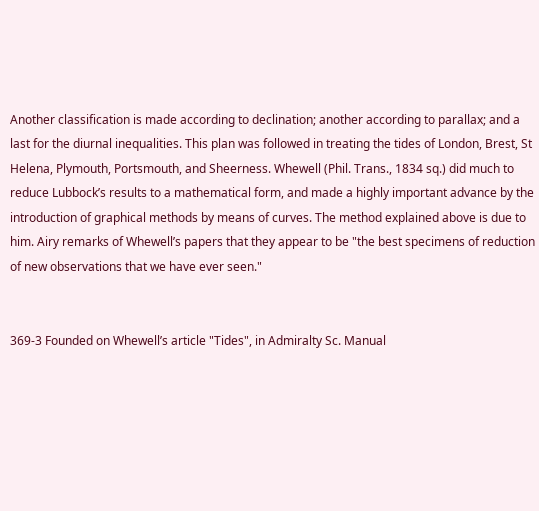Another classification is made according to declination; another according to parallax; and a last for the diurnal inequalities. This plan was followed in treating the tides of London, Brest, St Helena, Plymouth, Portsmouth, and Sheerness. Whewell (Phil. Trans., 1834 sq.) did much to reduce Lubbock’s results to a mathematical form, and made a highly important advance by the introduction of graphical methods by means of curves. The method explained above is due to him. Airy remarks of Whewell’s papers that they appear to be "the best specimens of reduction of new observations that we have ever seen."


369-3 Founded on Whewell’s article "Tides", in Admiralty Sc. Manual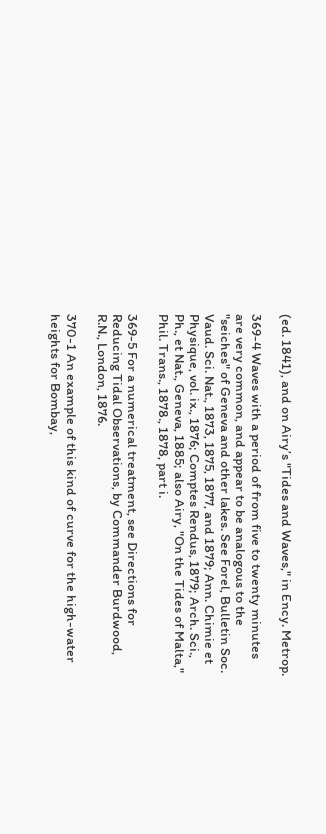(ed. 1841), and on Airy’s "Tides and Waves," in Ency. Metrop.

369-4 Waves with a period of from five to twenty minutes are very common, and appear to be analogous to the "seiches" of Geneva and other lakes. See Forel, Bulletin Soc. Vaud. Sci. Nat., 1873, 1875, 1877, and 1879; Ann. Chimie et Physique, vol. ix., 1876; Comptes Rendus, 1879; Arch. Sci., Ph., et Nat., Geneva, 1885; also Airy, "On the Tides of Malta," Phil. Trans., 1878., 1878, part i.

369-5 For a numerical treatment, see Directions for Reducing Tidal Observations, by Commander Burdwood, R.N., London, 1876.

370-1 An example of this kind of curve for the high-water heights for Bombay,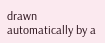drawn automatically by a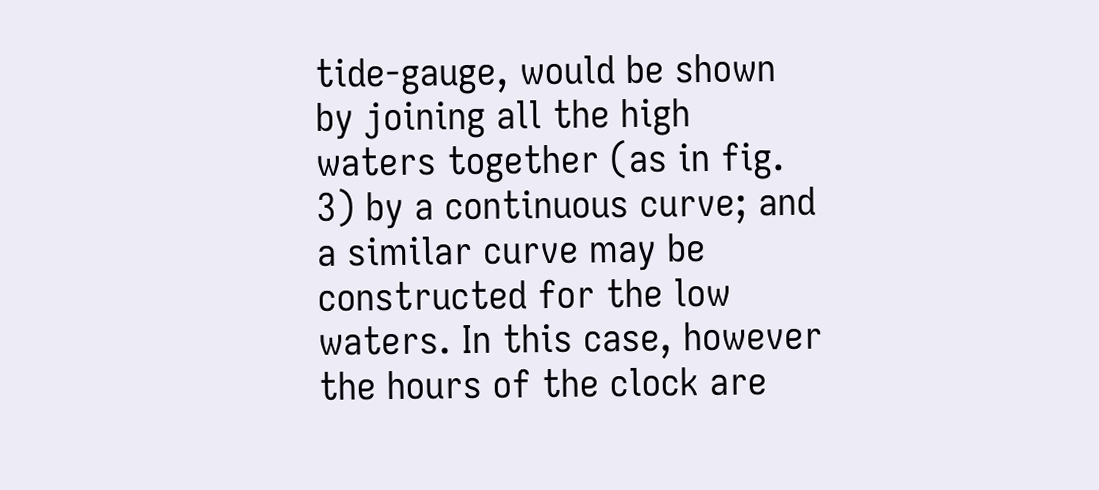tide-gauge, would be shown by joining all the high waters together (as in fig. 3) by a continuous curve; and a similar curve may be constructed for the low waters. In this case, however the hours of the clock are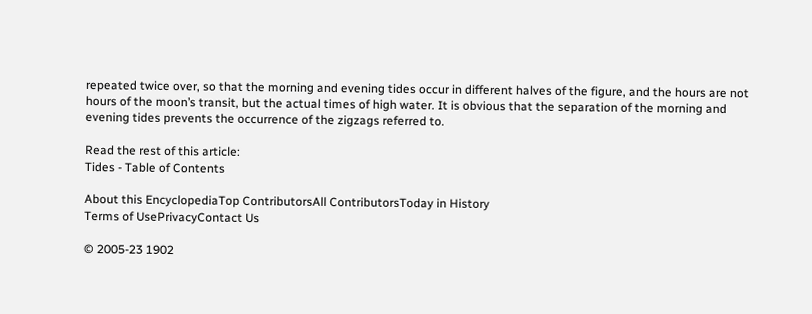repeated twice over, so that the morning and evening tides occur in different halves of the figure, and the hours are not hours of the moon’s transit, but the actual times of high water. It is obvious that the separation of the morning and evening tides prevents the occurrence of the zigzags referred to.

Read the rest of this article:
Tides - Table of Contents

About this EncyclopediaTop ContributorsAll ContributorsToday in History
Terms of UsePrivacyContact Us

© 2005-23 1902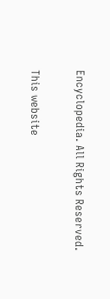Encyclopedia. All Rights Reserved.

This website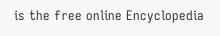is the free online Encyclopedia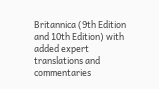Britannica (9th Edition and 10th Edition) with added expert translations and commentaries